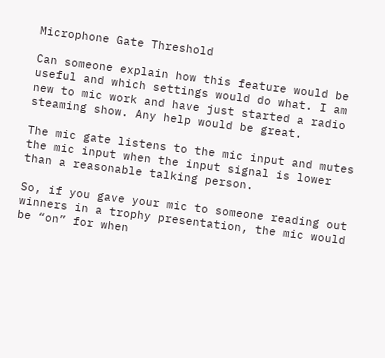Microphone Gate Threshold

Can someone explain how this feature would be useful and which settings would do what. I am new to mic work and have just started a radio steaming show. Any help would be great.

The mic gate listens to the mic input and mutes the mic input when the input signal is lower than a reasonable talking person.

So, if you gave your mic to someone reading out winners in a trophy presentation, the mic would be “on” for when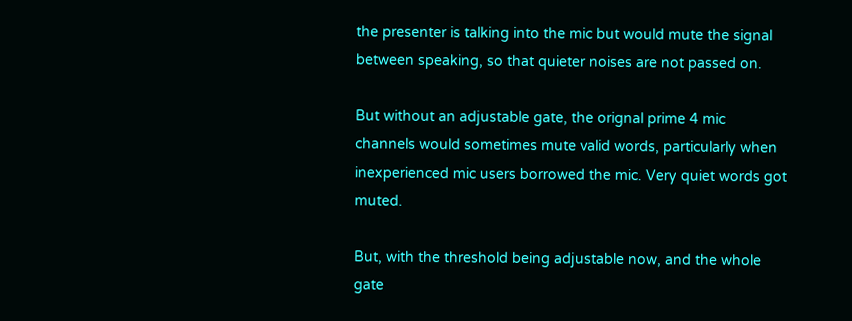the presenter is talking into the mic but would mute the signal between speaking, so that quieter noises are not passed on.

But without an adjustable gate, the orignal prime 4 mic channels would sometimes mute valid words, particularly when inexperienced mic users borrowed the mic. Very quiet words got muted.

But, with the threshold being adjustable now, and the whole gate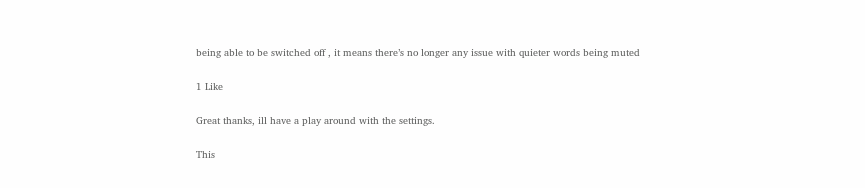being able to be switched off , it means there’s no longer any issue with quieter words being muted

1 Like

Great thanks, ill have a play around with the settings.

This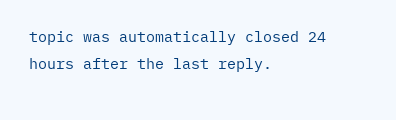topic was automatically closed 24 hours after the last reply.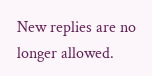New replies are no longer allowed.